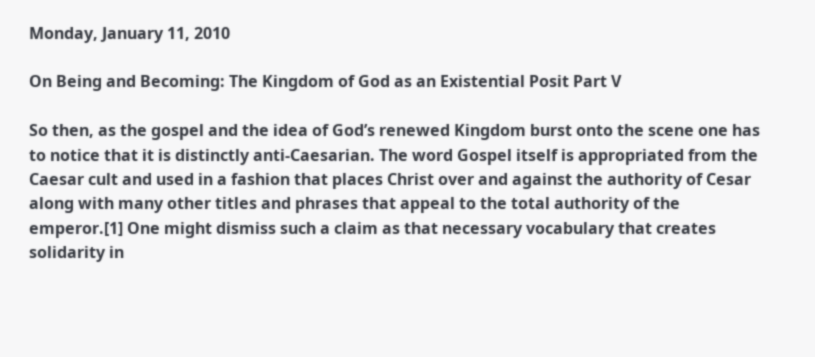Monday, January 11, 2010

On Being and Becoming: The Kingdom of God as an Existential Posit Part V

So then, as the gospel and the idea of God’s renewed Kingdom burst onto the scene one has to notice that it is distinctly anti-Caesarian. The word Gospel itself is appropriated from the Caesar cult and used in a fashion that places Christ over and against the authority of Cesar along with many other titles and phrases that appeal to the total authority of the emperor.[1] One might dismiss such a claim as that necessary vocabulary that creates solidarity in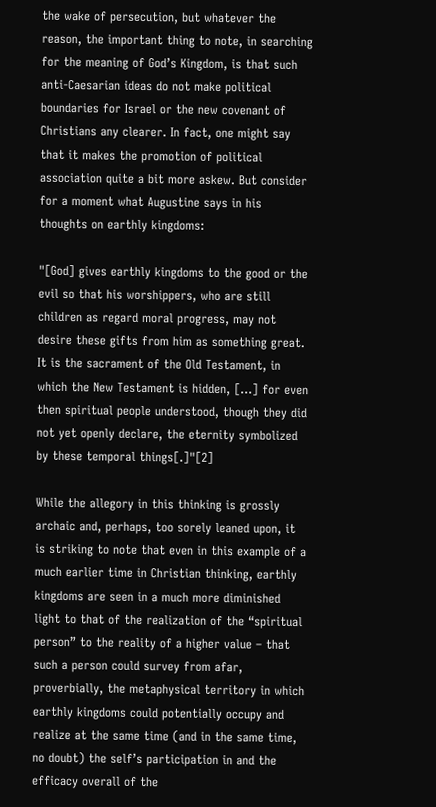the wake of persecution, but whatever the reason, the important thing to note, in searching for the meaning of God’s Kingdom, is that such anti-Caesarian ideas do not make political boundaries for Israel or the new covenant of Christians any clearer. In fact, one might say that it makes the promotion of political association quite a bit more askew. But consider for a moment what Augustine says in his thoughts on earthly kingdoms:

"[God] gives earthly kingdoms to the good or the evil so that his worshippers, who are still children as regard moral progress, may not desire these gifts from him as something great. It is the sacrament of the Old Testament, in which the New Testament is hidden, […] for even then spiritual people understood, though they did not yet openly declare, the eternity symbolized by these temporal things[.]"[2]

While the allegory in this thinking is grossly archaic and, perhaps, too sorely leaned upon, it is striking to note that even in this example of a much earlier time in Christian thinking, earthly kingdoms are seen in a much more diminished light to that of the realization of the “spiritual person” to the reality of a higher value – that such a person could survey from afar, proverbially, the metaphysical territory in which earthly kingdoms could potentially occupy and realize at the same time (and in the same time, no doubt) the self’s participation in and the efficacy overall of the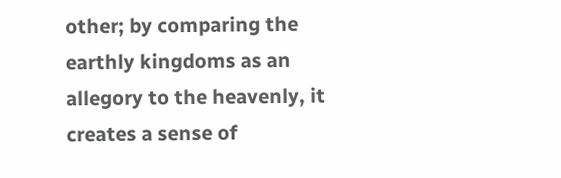other; by comparing the earthly kingdoms as an allegory to the heavenly, it creates a sense of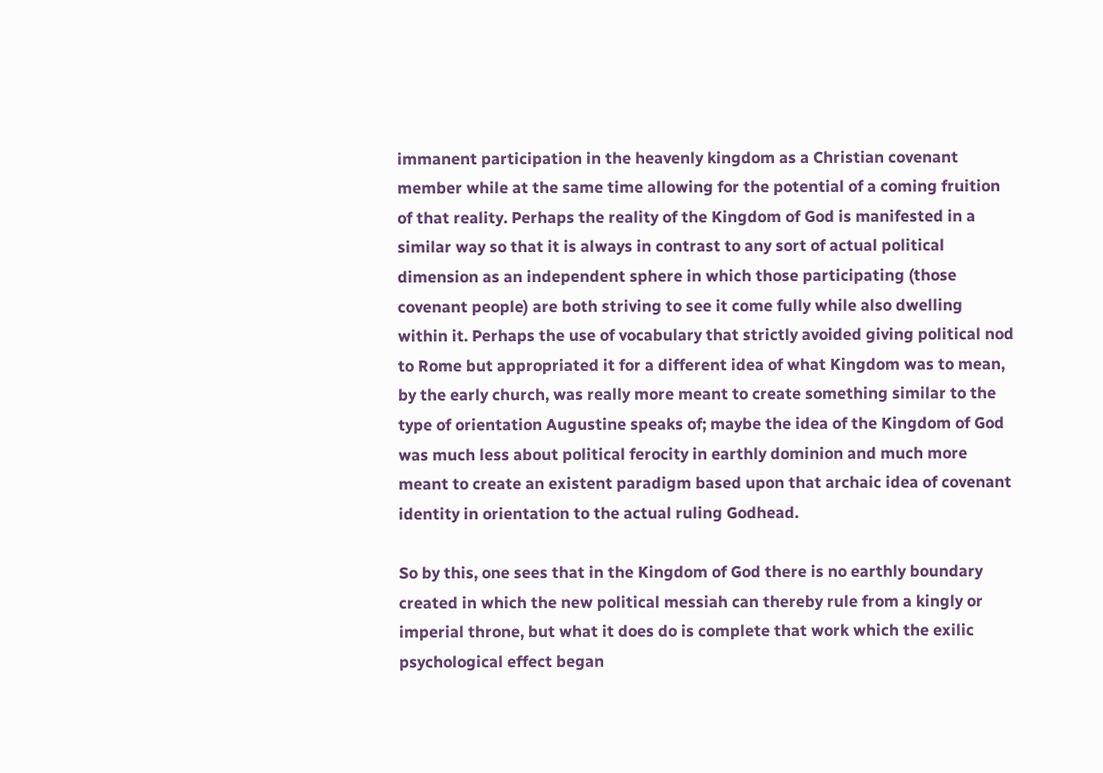immanent participation in the heavenly kingdom as a Christian covenant member while at the same time allowing for the potential of a coming fruition of that reality. Perhaps the reality of the Kingdom of God is manifested in a similar way so that it is always in contrast to any sort of actual political dimension as an independent sphere in which those participating (those covenant people) are both striving to see it come fully while also dwelling within it. Perhaps the use of vocabulary that strictly avoided giving political nod to Rome but appropriated it for a different idea of what Kingdom was to mean, by the early church, was really more meant to create something similar to the type of orientation Augustine speaks of; maybe the idea of the Kingdom of God was much less about political ferocity in earthly dominion and much more meant to create an existent paradigm based upon that archaic idea of covenant identity in orientation to the actual ruling Godhead.

So by this, one sees that in the Kingdom of God there is no earthly boundary created in which the new political messiah can thereby rule from a kingly or imperial throne, but what it does do is complete that work which the exilic psychological effect began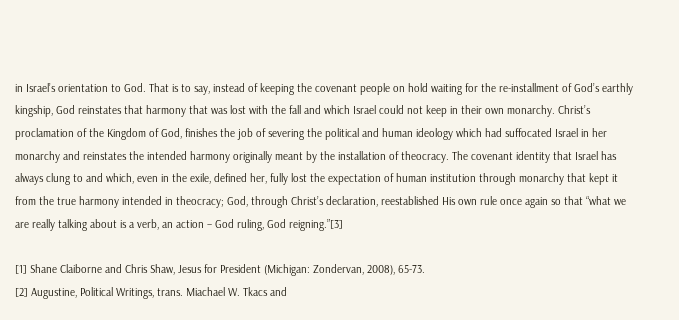in Israel’s orientation to God. That is to say, instead of keeping the covenant people on hold waiting for the re-installment of God’s earthly kingship, God reinstates that harmony that was lost with the fall and which Israel could not keep in their own monarchy. Christ’s proclamation of the Kingdom of God, finishes the job of severing the political and human ideology which had suffocated Israel in her monarchy and reinstates the intended harmony originally meant by the installation of theocracy. The covenant identity that Israel has always clung to and which, even in the exile, defined her, fully lost the expectation of human institution through monarchy that kept it from the true harmony intended in theocracy; God, through Christ’s declaration, reestablished His own rule once again so that “what we are really talking about is a verb, an action – God ruling, God reigning.”[3]

[1] Shane Claiborne and Chris Shaw, Jesus for President (Michigan: Zondervan, 2008), 65-73.
[2] Augustine, Political Writings, trans. Miachael W. Tkacs and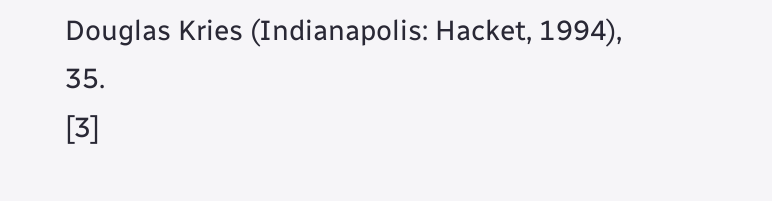Douglas Kries (Indianapolis: Hacket, 1994), 35.
[3]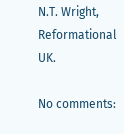N.T. Wright, Reformational UK.

No comments: